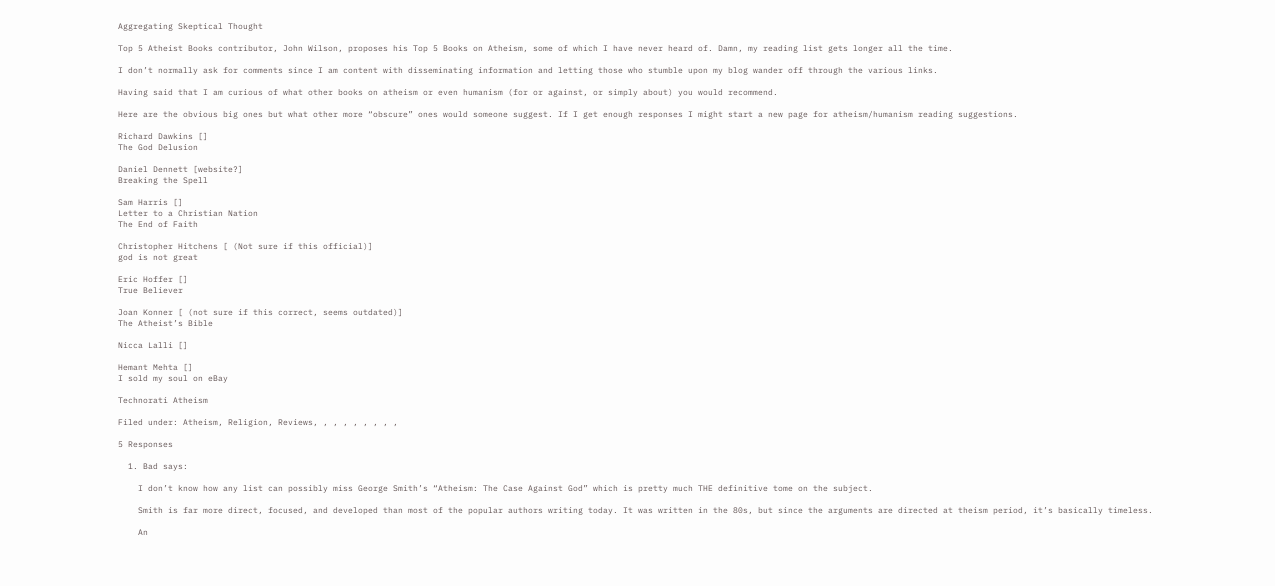Aggregating Skeptical Thought

Top 5 Atheist Books contributor, John Wilson, proposes his Top 5 Books on Atheism, some of which I have never heard of. Damn, my reading list gets longer all the time.

I don’t normally ask for comments since I am content with disseminating information and letting those who stumble upon my blog wander off through the various links.

Having said that I am curious of what other books on atheism or even humanism (for or against, or simply about) you would recommend.

Here are the obvious big ones but what other more “obscure” ones would someone suggest. If I get enough responses I might start a new page for atheism/humanism reading suggestions.

Richard Dawkins []
The God Delusion

Daniel Dennett [website?]
Breaking the Spell

Sam Harris []
Letter to a Christian Nation
The End of Faith

Christopher Hitchens [ (Not sure if this official)]
god is not great

Eric Hoffer []
True Believer

Joan Konner [ (not sure if this correct, seems outdated)]
The Atheist’s Bible

Nicca Lalli []

Hemant Mehta []
I sold my soul on eBay

Technorati Atheism

Filed under: Atheism, Religion, Reviews, , , , , , , , ,

5 Responses

  1. Bad says:

    I don’t know how any list can possibly miss George Smith’s “Atheism: The Case Against God” which is pretty much THE definitive tome on the subject.

    Smith is far more direct, focused, and developed than most of the popular authors writing today. It was written in the 80s, but since the arguments are directed at theism period, it’s basically timeless.

    An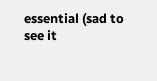essential (sad to see it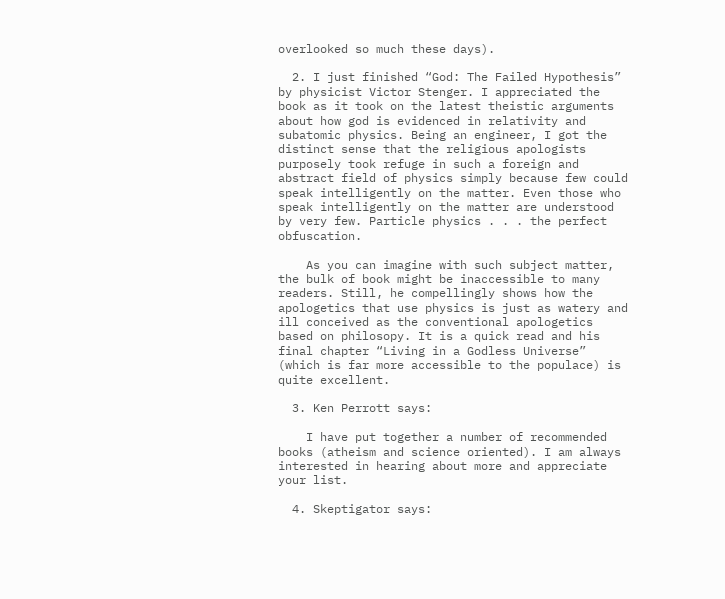overlooked so much these days).

  2. I just finished “God: The Failed Hypothesis” by physicist Victor Stenger. I appreciated the book as it took on the latest theistic arguments about how god is evidenced in relativity and subatomic physics. Being an engineer, I got the distinct sense that the religious apologists purposely took refuge in such a foreign and abstract field of physics simply because few could speak intelligently on the matter. Even those who speak intelligently on the matter are understood by very few. Particle physics . . . the perfect obfuscation.

    As you can imagine with such subject matter, the bulk of book might be inaccessible to many readers. Still, he compellingly shows how the apologetics that use physics is just as watery and ill conceived as the conventional apologetics based on philosopy. It is a quick read and his final chapter “Living in a Godless Universe” (which is far more accessible to the populace) is quite excellent.

  3. Ken Perrott says:

    I have put together a number of recommended books (atheism and science oriented). I am always interested in hearing about more and appreciate your list.

  4. Skeptigator says: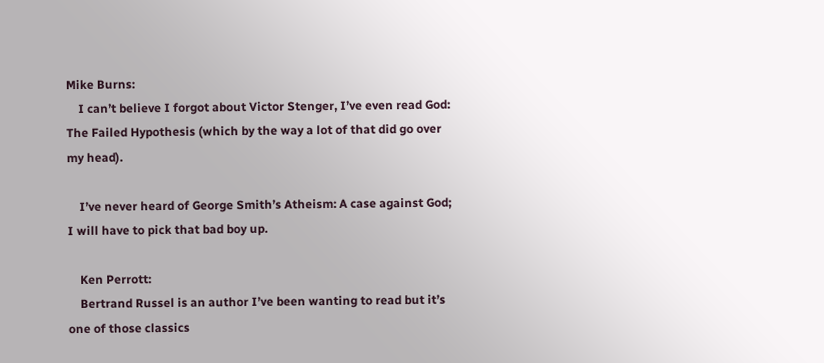Mike Burns:
    I can’t believe I forgot about Victor Stenger, I’ve even read God: The Failed Hypothesis (which by the way a lot of that did go over my head).

    I’ve never heard of George Smith’s Atheism: A case against God; I will have to pick that bad boy up.

    Ken Perrott:
    Bertrand Russel is an author I’ve been wanting to read but it’s one of those classics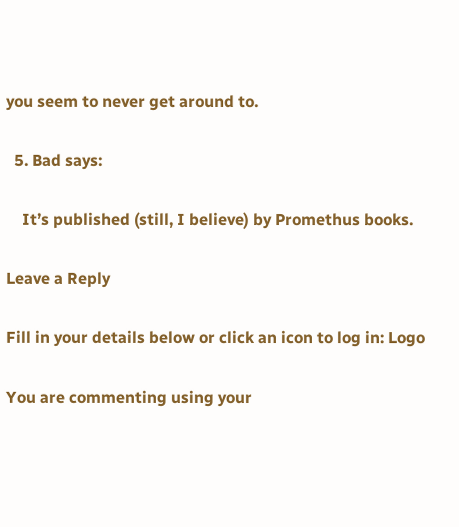you seem to never get around to.

  5. Bad says:

    It’s published (still, I believe) by Promethus books.

Leave a Reply

Fill in your details below or click an icon to log in: Logo

You are commenting using your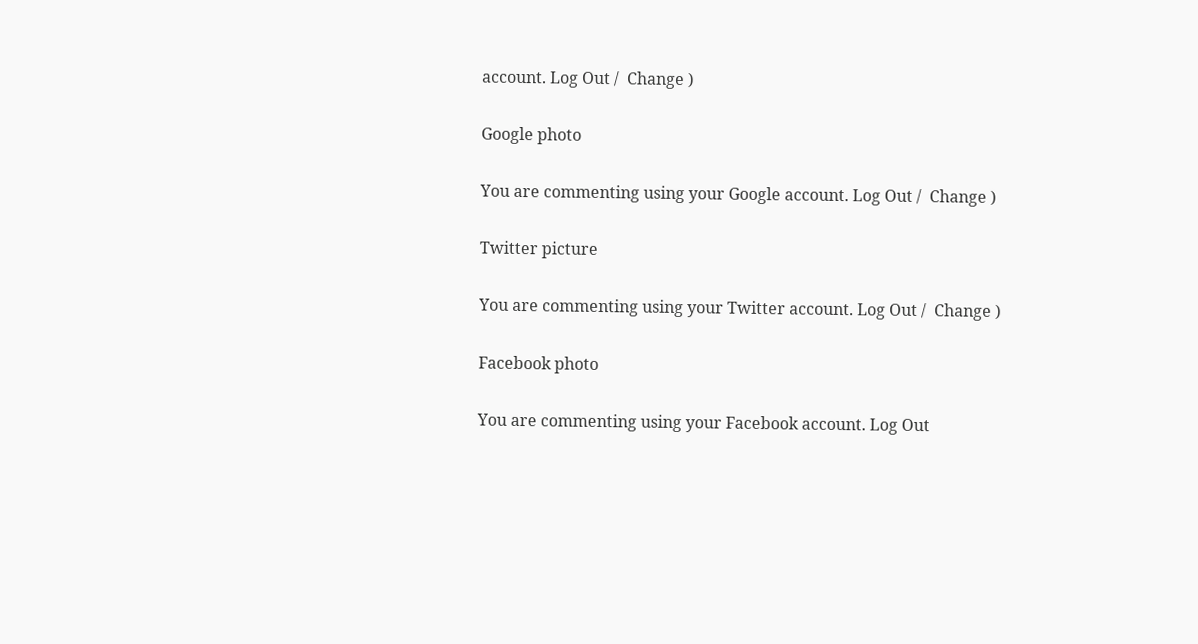account. Log Out /  Change )

Google photo

You are commenting using your Google account. Log Out /  Change )

Twitter picture

You are commenting using your Twitter account. Log Out /  Change )

Facebook photo

You are commenting using your Facebook account. Log Out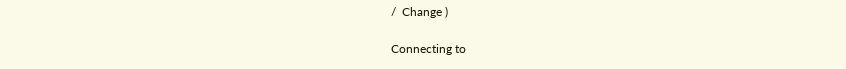/  Change )

Connecting to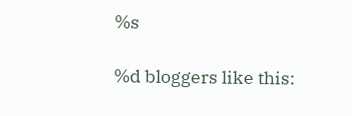%s

%d bloggers like this: